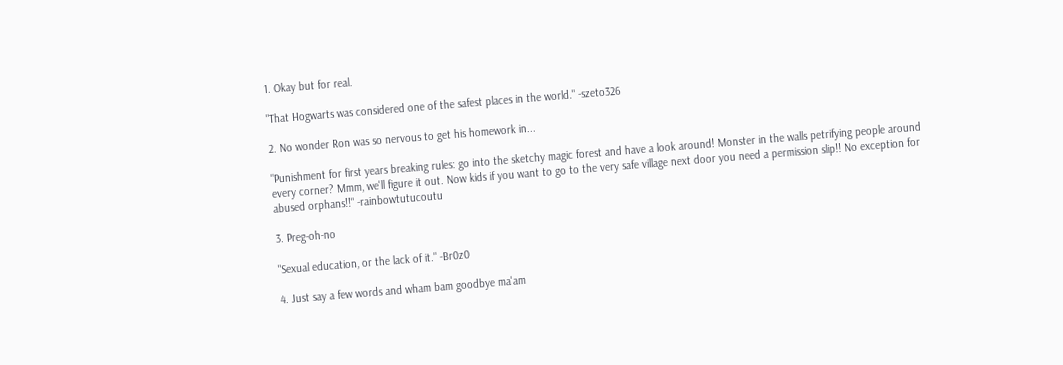1. Okay but for real.

"That Hogwarts was considered one of the safest places in the world." -szeto326

2. No wonder Ron was so nervous to get his homework in...

"Punishment for first years breaking rules: go into the sketchy magic forest and have a look around! Monster in the walls petrifying people around every corner? Mmm, we'll figure it out. Now kids if you want to go to the very safe village next door you need a permission slip!! No exception for abused orphans!!" -rainbowtutucoutu

3. Preg-oh-no

"Sexual education, or the lack of it." -Br0z0

4. Just say a few words and wham bam goodbye ma'am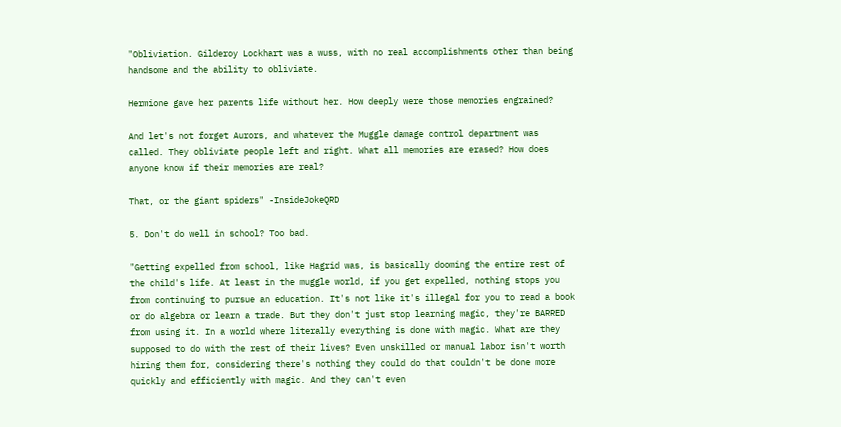"Obliviation. Gilderoy Lockhart was a wuss, with no real accomplishments other than being handsome and the ability to obliviate.

Hermione gave her parents life without her. How deeply were those memories engrained?

And let's not forget Aurors, and whatever the Muggle damage control department was called. They obliviate people left and right. What all memories are erased? How does anyone know if their memories are real?

That, or the giant spiders" -InsideJokeQRD

5. Don't do well in school? Too bad.

"Getting expelled from school, like Hagrid was, is basically dooming the entire rest of the child's life. At least in the muggle world, if you get expelled, nothing stops you from continuing to pursue an education. It's not like it's illegal for you to read a book or do algebra or learn a trade. But they don't just stop learning magic, they're BARRED from using it. In a world where literally everything is done with magic. What are they supposed to do with the rest of their lives? Even unskilled or manual labor isn't worth hiring them for, considering there's nothing they could do that couldn't be done more quickly and efficiently with magic. And they can't even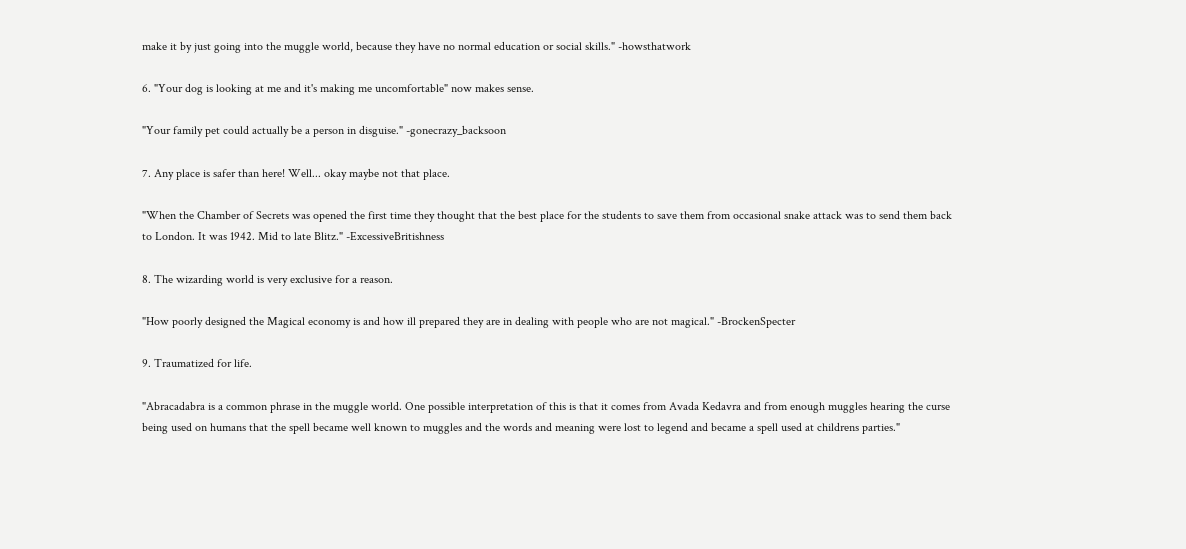make it by just going into the muggle world, because they have no normal education or social skills." -howsthatwork

6. "Your dog is looking at me and it's making me uncomfortable" now makes sense.

"Your family pet could actually be a person in disguise." -gonecrazy_backsoon

7. Any place is safer than here! Well... okay maybe not that place.

"When the Chamber of Secrets was opened the first time they thought that the best place for the students to save them from occasional snake attack was to send them back to London. It was 1942. Mid to late Blitz." -ExcessiveBritishness

8. The wizarding world is very exclusive for a reason.

"How poorly designed the Magical economy is and how ill prepared they are in dealing with people who are not magical." -BrockenSpecter

9. Traumatized for life.

"Abracadabra is a common phrase in the muggle world. One possible interpretation of this is that it comes from Avada Kedavra and from enough muggles hearing the curse being used on humans that the spell became well known to muggles and the words and meaning were lost to legend and became a spell used at childrens parties."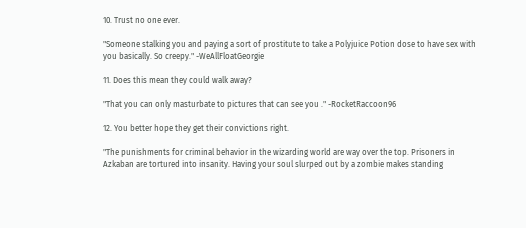10. Trust no one ever.

"Someone stalking you and paying a sort of prostitute to take a Polyjuice Potion dose to have sex with you basically. So creepy." -WeAllFloatGeorgie

11. Does this mean they could walk away?

"That you can only masturbate to pictures that can see you ." -RocketRaccoon96

12. You better hope they get their convictions right.

"The punishments for criminal behavior in the wizarding world are way over the top. Prisoners in Azkaban are tortured into insanity. Having your soul slurped out by a zombie makes standing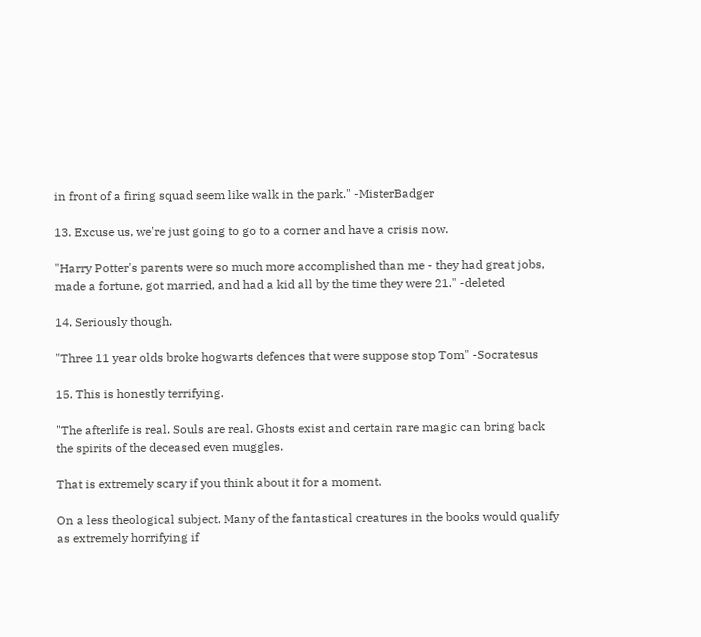in front of a firing squad seem like walk in the park." -MisterBadger

13. Excuse us, we're just going to go to a corner and have a crisis now.

"Harry Potter's parents were so much more accomplished than me - they had great jobs, made a fortune, got married, and had a kid all by the time they were 21." -deleted

14. Seriously though.

"Three 11 year olds broke hogwarts defences that were suppose stop Tom" -Socratesus

15. This is honestly terrifying.

"The afterlife is real. Souls are real. Ghosts exist and certain rare magic can bring back the spirits of the deceased even muggles.

That is extremely scary if you think about it for a moment.

On a less theological subject. Many of the fantastical creatures in the books would qualify as extremely horrifying if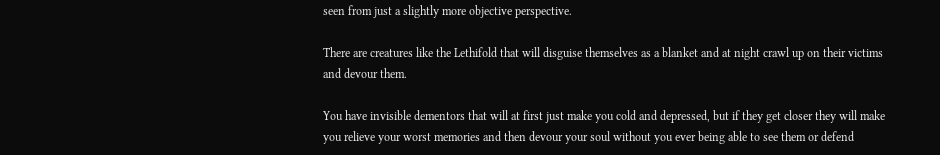seen from just a slightly more objective perspective.

There are creatures like the Lethifold that will disguise themselves as a blanket and at night crawl up on their victims and devour them.

You have invisible dementors that will at first just make you cold and depressed, but if they get closer they will make you relieve your worst memories and then devour your soul without you ever being able to see them or defend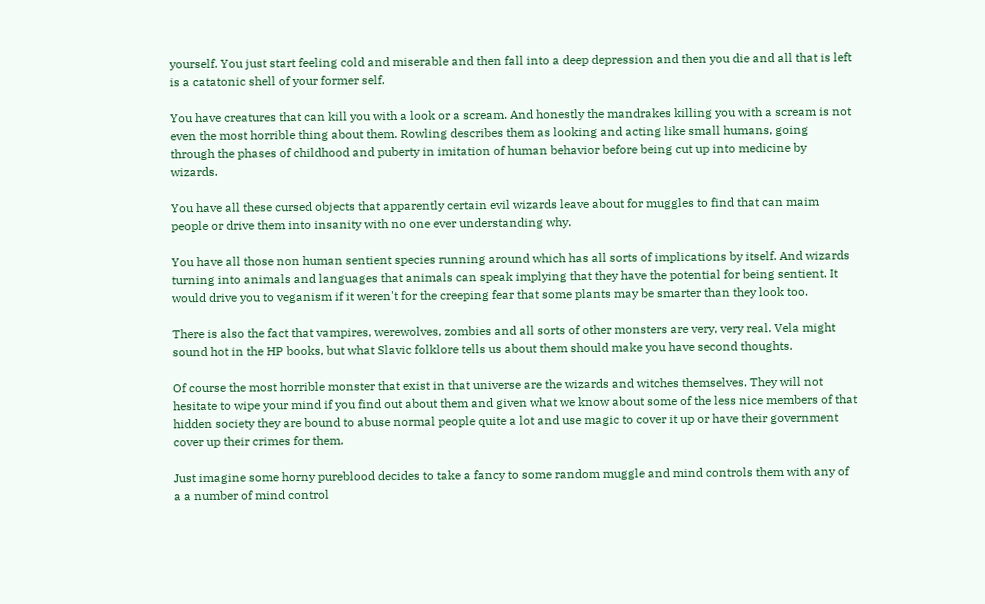yourself. You just start feeling cold and miserable and then fall into a deep depression and then you die and all that is left is a catatonic shell of your former self.

You have creatures that can kill you with a look or a scream. And honestly the mandrakes killing you with a scream is not even the most horrible thing about them. Rowling describes them as looking and acting like small humans, going through the phases of childhood and puberty in imitation of human behavior before being cut up into medicine by wizards.

You have all these cursed objects that apparently certain evil wizards leave about for muggles to find that can maim people or drive them into insanity with no one ever understanding why.

You have all those non human sentient species running around which has all sorts of implications by itself. And wizards turning into animals and languages that animals can speak implying that they have the potential for being sentient. It would drive you to veganism if it weren't for the creeping fear that some plants may be smarter than they look too.

There is also the fact that vampires, werewolves, zombies and all sorts of other monsters are very, very real. Vela might sound hot in the HP books, but what Slavic folklore tells us about them should make you have second thoughts.

Of course the most horrible monster that exist in that universe are the wizards and witches themselves. They will not hesitate to wipe your mind if you find out about them and given what we know about some of the less nice members of that hidden society they are bound to abuse normal people quite a lot and use magic to cover it up or have their government cover up their crimes for them.

Just imagine some horny pureblood decides to take a fancy to some random muggle and mind controls them with any of a a number of mind control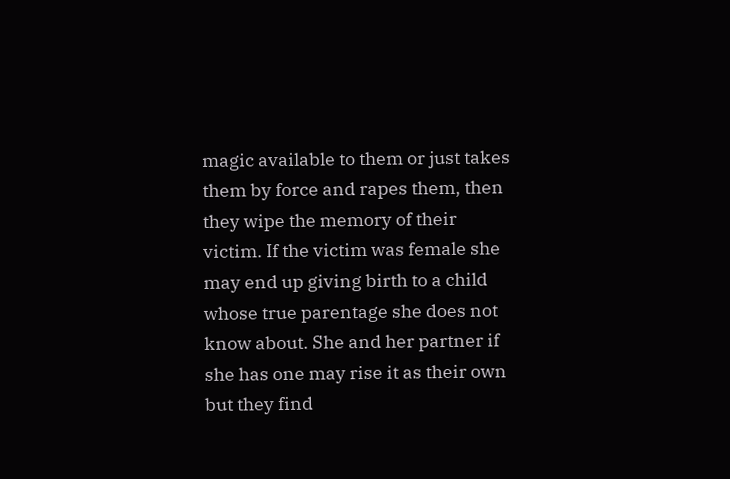magic available to them or just takes them by force and rapes them, then they wipe the memory of their victim. If the victim was female she may end up giving birth to a child whose true parentage she does not know about. She and her partner if she has one may rise it as their own but they find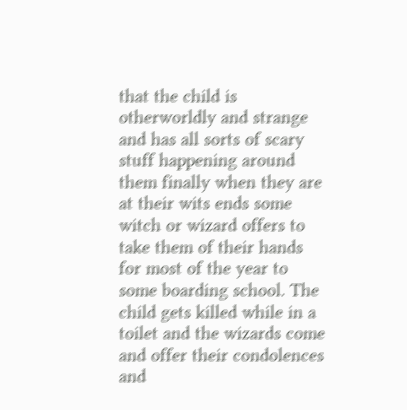that the child is otherworldly and strange and has all sorts of scary stuff happening around them finally when they are at their wits ends some witch or wizard offers to take them of their hands for most of the year to some boarding school. The child gets killed while in a toilet and the wizards come and offer their condolences and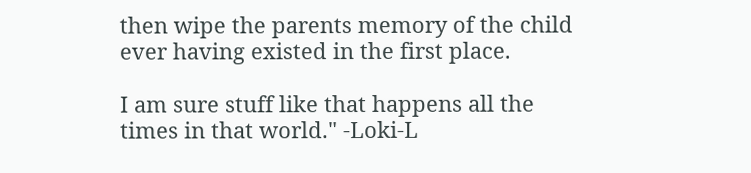then wipe the parents memory of the child ever having existed in the first place.

I am sure stuff like that happens all the times in that world." -Loki-L